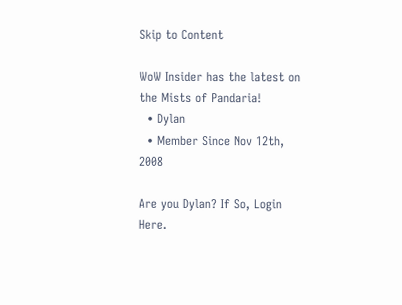Skip to Content

WoW Insider has the latest on the Mists of Pandaria!
  • Dylan
  • Member Since Nov 12th, 2008

Are you Dylan? If So, Login Here.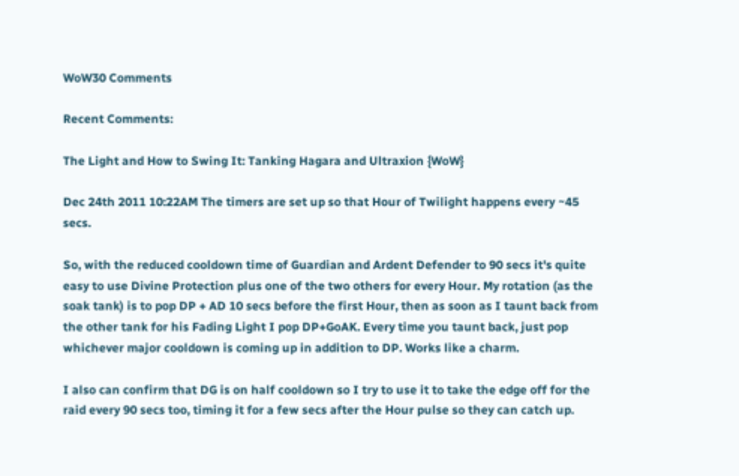WoW30 Comments

Recent Comments:

The Light and How to Swing It: Tanking Hagara and Ultraxion {WoW}

Dec 24th 2011 10:22AM The timers are set up so that Hour of Twilight happens every ~45 secs.

So, with the reduced cooldown time of Guardian and Ardent Defender to 90 secs it's quite easy to use Divine Protection plus one of the two others for every Hour. My rotation (as the soak tank) is to pop DP + AD 10 secs before the first Hour, then as soon as I taunt back from the other tank for his Fading Light I pop DP+GoAK. Every time you taunt back, just pop whichever major cooldown is coming up in addition to DP. Works like a charm.

I also can confirm that DG is on half cooldown so I try to use it to take the edge off for the raid every 90 secs too, timing it for a few secs after the Hour pulse so they can catch up.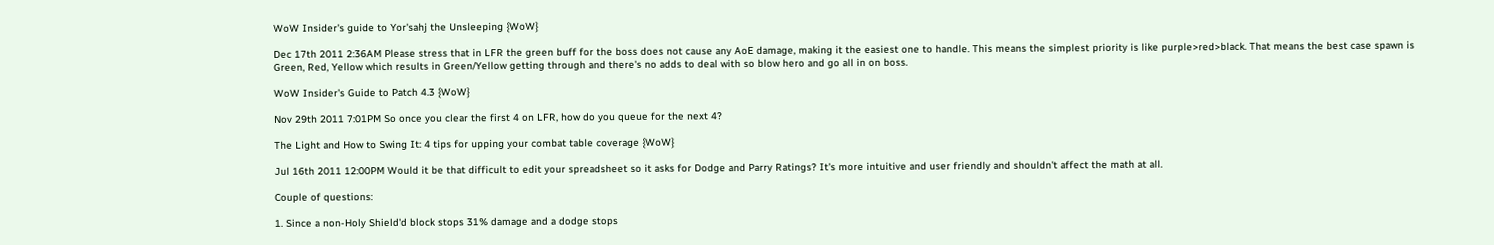WoW Insider's guide to Yor'sahj the Unsleeping {WoW}

Dec 17th 2011 2:36AM Please stress that in LFR the green buff for the boss does not cause any AoE damage, making it the easiest one to handle. This means the simplest priority is like purple>red>black. That means the best case spawn is Green, Red, Yellow which results in Green/Yellow getting through and there's no adds to deal with so blow hero and go all in on boss.

WoW Insider's Guide to Patch 4.3 {WoW}

Nov 29th 2011 7:01PM So once you clear the first 4 on LFR, how do you queue for the next 4?

The Light and How to Swing It: 4 tips for upping your combat table coverage {WoW}

Jul 16th 2011 12:00PM Would it be that difficult to edit your spreadsheet so it asks for Dodge and Parry Ratings? It's more intuitive and user friendly and shouldn't affect the math at all.

Couple of questions:

1. Since a non-Holy Shield'd block stops 31% damage and a dodge stops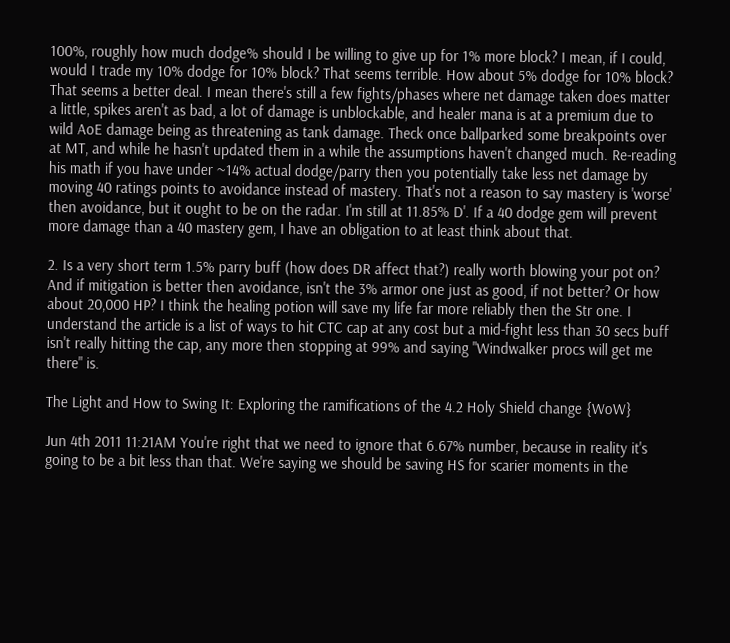100%, roughly how much dodge% should I be willing to give up for 1% more block? I mean, if I could, would I trade my 10% dodge for 10% block? That seems terrible. How about 5% dodge for 10% block? That seems a better deal. I mean there's still a few fights/phases where net damage taken does matter a little, spikes aren't as bad, a lot of damage is unblockable, and healer mana is at a premium due to wild AoE damage being as threatening as tank damage. Theck once ballparked some breakpoints over at MT, and while he hasn't updated them in a while the assumptions haven't changed much. Re-reading his math if you have under ~14% actual dodge/parry then you potentially take less net damage by moving 40 ratings points to avoidance instead of mastery. That's not a reason to say mastery is 'worse' then avoidance, but it ought to be on the radar. I'm still at 11.85% D'. If a 40 dodge gem will prevent more damage than a 40 mastery gem, I have an obligation to at least think about that.

2. Is a very short term 1.5% parry buff (how does DR affect that?) really worth blowing your pot on? And if mitigation is better then avoidance, isn't the 3% armor one just as good, if not better? Or how about 20,000 HP? I think the healing potion will save my life far more reliably then the Str one. I understand the article is a list of ways to hit CTC cap at any cost but a mid-fight less than 30 secs buff isn't really hitting the cap, any more then stopping at 99% and saying "Windwalker procs will get me there" is.

The Light and How to Swing It: Exploring the ramifications of the 4.2 Holy Shield change {WoW}

Jun 4th 2011 11:21AM You're right that we need to ignore that 6.67% number, because in reality it's going to be a bit less than that. We're saying we should be saving HS for scarier moments in the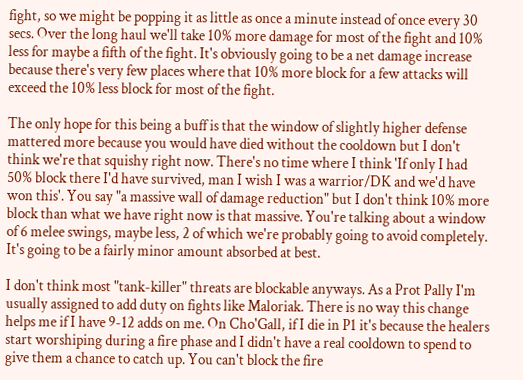fight, so we might be popping it as little as once a minute instead of once every 30 secs. Over the long haul we'll take 10% more damage for most of the fight and 10% less for maybe a fifth of the fight. It's obviously going to be a net damage increase because there's very few places where that 10% more block for a few attacks will exceed the 10% less block for most of the fight.

The only hope for this being a buff is that the window of slightly higher defense mattered more because you would have died without the cooldown but I don't think we're that squishy right now. There's no time where I think 'If only I had 50% block there I'd have survived, man I wish I was a warrior/DK and we'd have won this'. You say "a massive wall of damage reduction" but I don't think 10% more block than what we have right now is that massive. You're talking about a window of 6 melee swings, maybe less, 2 of which we're probably going to avoid completely. It's going to be a fairly minor amount absorbed at best.

I don't think most "tank-killer" threats are blockable anyways. As a Prot Pally I'm usually assigned to add duty on fights like Maloriak. There is no way this change helps me if I have 9-12 adds on me. On Cho'Gall, if I die in P1 it's because the healers start worshiping during a fire phase and I didn't have a real cooldown to spend to give them a chance to catch up. You can't block the fire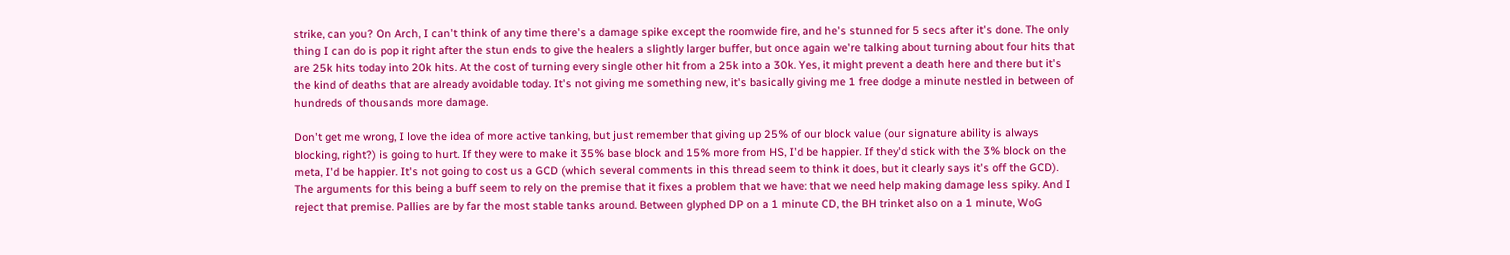strike, can you? On Arch, I can't think of any time there's a damage spike except the roomwide fire, and he's stunned for 5 secs after it's done. The only thing I can do is pop it right after the stun ends to give the healers a slightly larger buffer, but once again we're talking about turning about four hits that are 25k hits today into 20k hits. At the cost of turning every single other hit from a 25k into a 30k. Yes, it might prevent a death here and there but it's the kind of deaths that are already avoidable today. It's not giving me something new, it's basically giving me 1 free dodge a minute nestled in between of hundreds of thousands more damage.

Don't get me wrong, I love the idea of more active tanking, but just remember that giving up 25% of our block value (our signature ability is always blocking, right?) is going to hurt. If they were to make it 35% base block and 15% more from HS, I'd be happier. If they'd stick with the 3% block on the meta, I'd be happier. It's not going to cost us a GCD (which several comments in this thread seem to think it does, but it clearly says it's off the GCD). The arguments for this being a buff seem to rely on the premise that it fixes a problem that we have: that we need help making damage less spiky. And I reject that premise. Pallies are by far the most stable tanks around. Between glyphed DP on a 1 minute CD, the BH trinket also on a 1 minute, WoG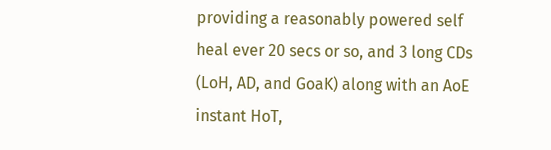providing a reasonably powered self heal ever 20 secs or so, and 3 long CDs (LoH, AD, and GoaK) along with an AoE instant HoT,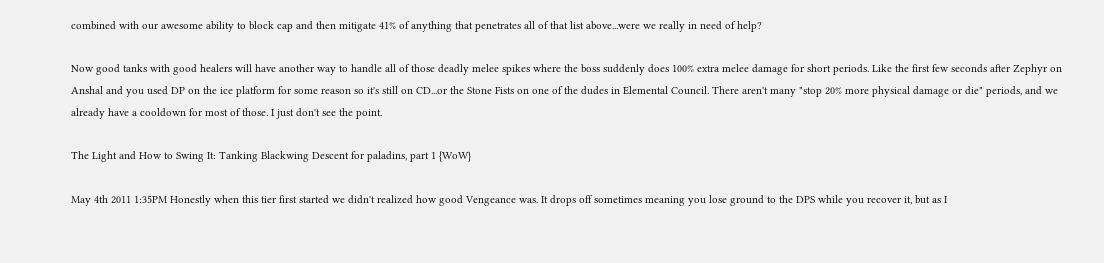combined with our awesome ability to block cap and then mitigate 41% of anything that penetrates all of that list above...were we really in need of help?

Now good tanks with good healers will have another way to handle all of those deadly melee spikes where the boss suddenly does 100% extra melee damage for short periods. Like the first few seconds after Zephyr on Anshal and you used DP on the ice platform for some reason so it's still on CD...or the Stone Fists on one of the dudes in Elemental Council. There aren't many "stop 20% more physical damage or die" periods, and we already have a cooldown for most of those. I just don't see the point.

The Light and How to Swing It: Tanking Blackwing Descent for paladins, part 1 {WoW}

May 4th 2011 1:35PM Honestly when this tier first started we didn't realized how good Vengeance was. It drops off sometimes meaning you lose ground to the DPS while you recover it, but as I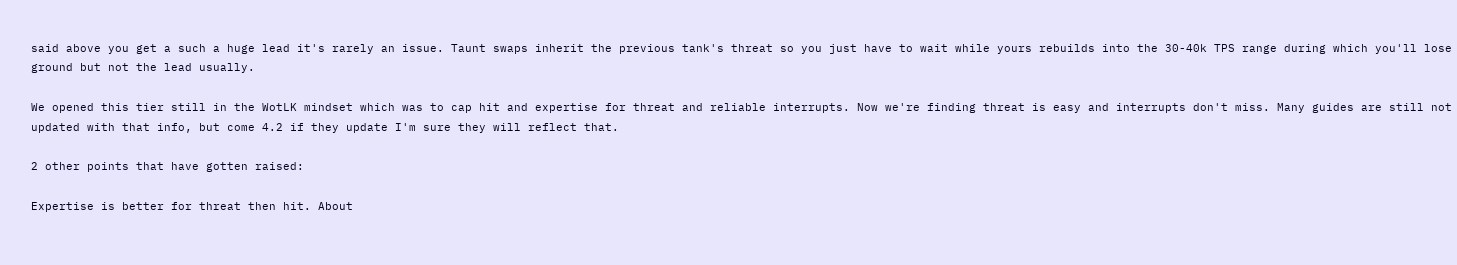said above you get a such a huge lead it's rarely an issue. Taunt swaps inherit the previous tank's threat so you just have to wait while yours rebuilds into the 30-40k TPS range during which you'll lose ground but not the lead usually.

We opened this tier still in the WotLK mindset which was to cap hit and expertise for threat and reliable interrupts. Now we're finding threat is easy and interrupts don't miss. Many guides are still not updated with that info, but come 4.2 if they update I'm sure they will reflect that.

2 other points that have gotten raised:

Expertise is better for threat then hit. About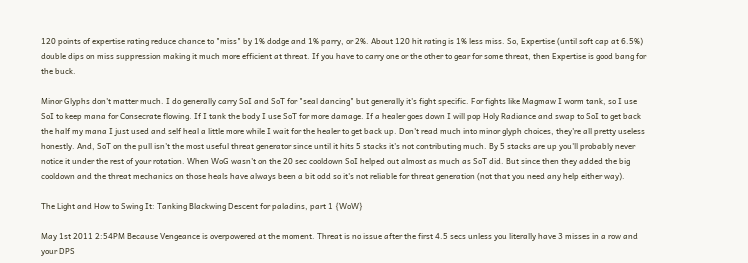120 points of expertise rating reduce chance to "miss" by 1% dodge and 1% parry, or 2%. About 120 hit rating is 1% less miss. So, Expertise (until soft cap at 6.5%) double dips on miss suppression making it much more efficient at threat. If you have to carry one or the other to gear for some threat, then Expertise is good bang for the buck.

Minor Glyphs don't matter much. I do generally carry SoI and SoT for "seal dancing" but generally it's fight specific. For fights like Magmaw I worm tank, so I use SoI to keep mana for Consecrate flowing. If I tank the body I use SoT for more damage. If a healer goes down I will pop Holy Radiance and swap to SoI to get back the half my mana I just used and self heal a little more while I wait for the healer to get back up. Don't read much into minor glyph choices, they're all pretty useless honestly. And, SoT on the pull isn't the most useful threat generator since until it hits 5 stacks it's not contributing much. By 5 stacks are up you'll probably never notice it under the rest of your rotation. When WoG wasn't on the 20 sec cooldown SoI helped out almost as much as SoT did. But since then they added the big cooldown and the threat mechanics on those heals have always been a bit odd so it's not reliable for threat generation (not that you need any help either way).

The Light and How to Swing It: Tanking Blackwing Descent for paladins, part 1 {WoW}

May 1st 2011 2:54PM Because Vengeance is overpowered at the moment. Threat is no issue after the first 4.5 secs unless you literally have 3 misses in a row and your DPS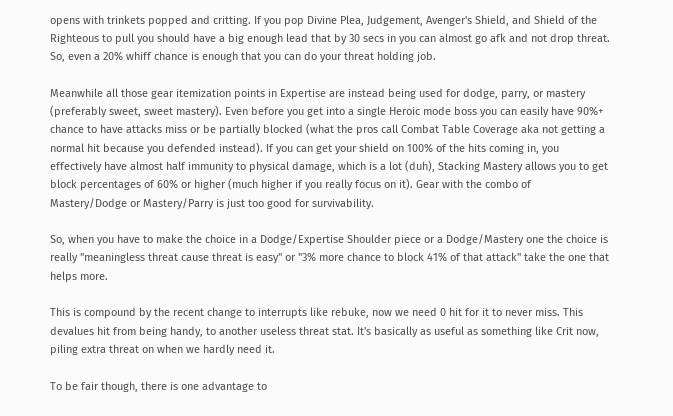opens with trinkets popped and critting. If you pop Divine Plea, Judgement, Avenger's Shield, and Shield of the Righteous to pull you should have a big enough lead that by 30 secs in you can almost go afk and not drop threat. So, even a 20% whiff chance is enough that you can do your threat holding job.

Meanwhile all those gear itemization points in Expertise are instead being used for dodge, parry, or mastery (preferably sweet, sweet mastery). Even before you get into a single Heroic mode boss you can easily have 90%+ chance to have attacks miss or be partially blocked (what the pros call Combat Table Coverage aka not getting a normal hit because you defended instead). If you can get your shield on 100% of the hits coming in, you effectively have almost half immunity to physical damage, which is a lot (duh), Stacking Mastery allows you to get block percentages of 60% or higher (much higher if you really focus on it). Gear with the combo of Mastery/Dodge or Mastery/Parry is just too good for survivability.

So, when you have to make the choice in a Dodge/Expertise Shoulder piece or a Dodge/Mastery one the choice is really "meaningless threat cause threat is easy" or "3% more chance to block 41% of that attack" take the one that helps more.

This is compound by the recent change to interrupts like rebuke, now we need 0 hit for it to never miss. This devalues hit from being handy, to another useless threat stat. It's basically as useful as something like Crit now, piling extra threat on when we hardly need it.

To be fair though, there is one advantage to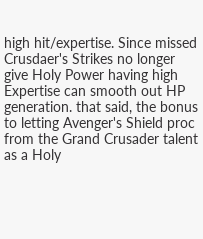high hit/expertise. Since missed Crusdaer's Strikes no longer give Holy Power having high Expertise can smooth out HP generation. that said, the bonus to letting Avenger's Shield proc from the Grand Crusader talent as a Holy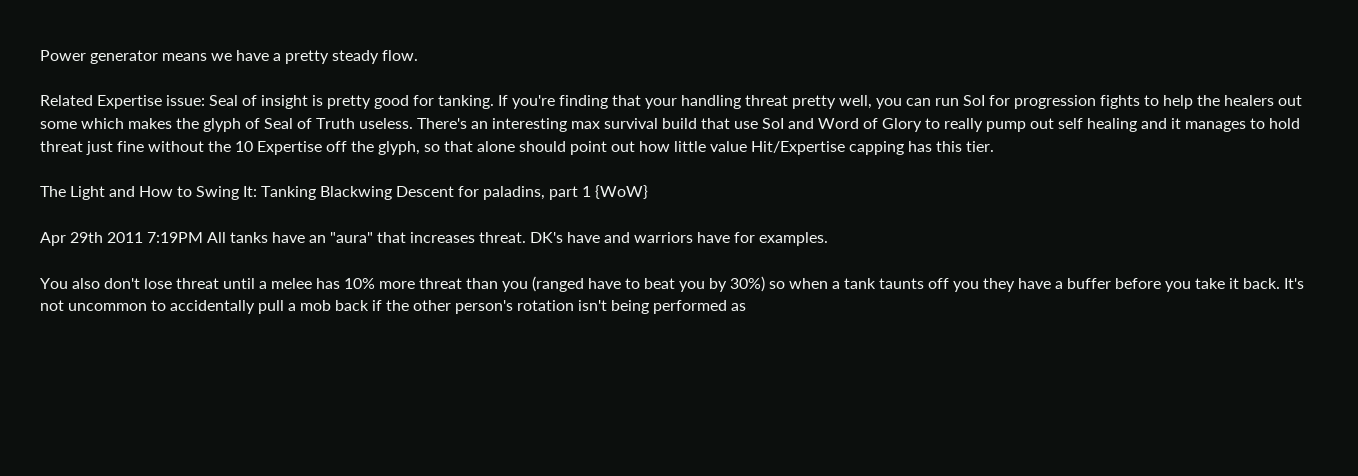Power generator means we have a pretty steady flow.

Related Expertise issue: Seal of insight is pretty good for tanking. If you're finding that your handling threat pretty well, you can run SoI for progression fights to help the healers out some which makes the glyph of Seal of Truth useless. There's an interesting max survival build that use SoI and Word of Glory to really pump out self healing and it manages to hold threat just fine without the 10 Expertise off the glyph, so that alone should point out how little value Hit/Expertise capping has this tier.

The Light and How to Swing It: Tanking Blackwing Descent for paladins, part 1 {WoW}

Apr 29th 2011 7:19PM All tanks have an "aura" that increases threat. DK's have and warriors have for examples.

You also don't lose threat until a melee has 10% more threat than you (ranged have to beat you by 30%) so when a tank taunts off you they have a buffer before you take it back. It's not uncommon to accidentally pull a mob back if the other person's rotation isn't being performed as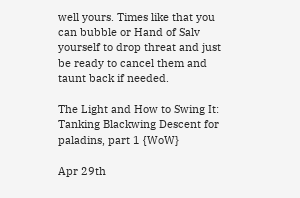well yours. Times like that you can bubble or Hand of Salv yourself to drop threat and just be ready to cancel them and taunt back if needed.

The Light and How to Swing It: Tanking Blackwing Descent for paladins, part 1 {WoW}

Apr 29th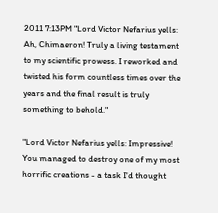2011 7:13PM "Lord Victor Nefarius yells: Ah, Chimaeron! Truly a living testament to my scientific prowess. I reworked and twisted his form countless times over the years and the final result is truly something to behold."

"Lord Victor Nefarius yells: Impressive! You managed to destroy one of my most horrific creations - a task I'd thought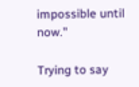impossible until now."

Trying to say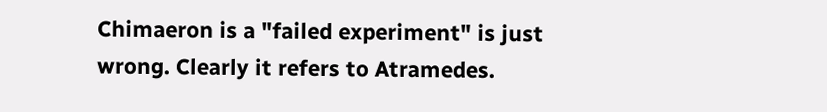Chimaeron is a "failed experiment" is just wrong. Clearly it refers to Atramedes.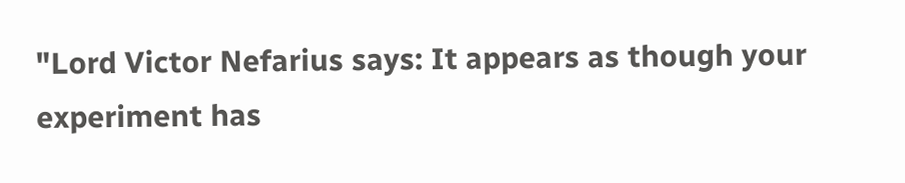"Lord Victor Nefarius says: It appears as though your experiment has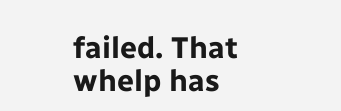failed. That whelp has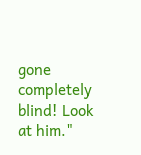gone completely blind! Look at him."